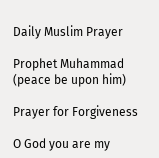Daily Muslim Prayer

Prophet Muhammad (peace be upon him)

Prayer for Forgiveness

O God you are my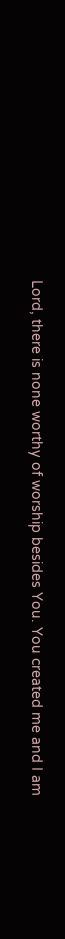Lord, there is none worthy of worship besides You. You created me and I am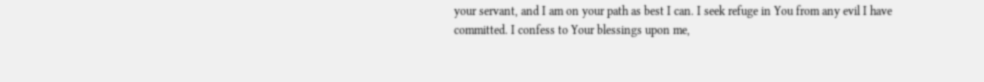your servant, and I am on your path as best I can. I seek refuge in You from any evil I have committed. I confess to Your blessings upon me,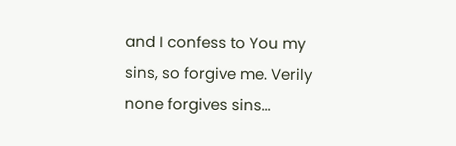and I confess to You my sins, so forgive me. Verily none forgives sins...